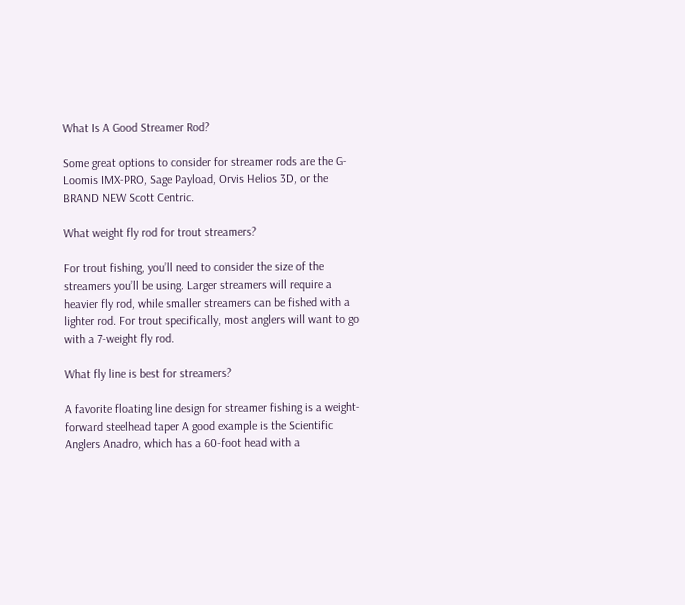What Is A Good Streamer Rod?

Some great options to consider for streamer rods are the G-Loomis IMX-PRO, Sage Payload, Orvis Helios 3D, or the BRAND NEW Scott Centric.

What weight fly rod for trout streamers?

For trout fishing, you’ll need to consider the size of the streamers you’ll be using. Larger streamers will require a heavier fly rod, while smaller streamers can be fished with a lighter rod. For trout specifically, most anglers will want to go with a 7-weight fly rod.

What fly line is best for streamers?

A favorite floating line design for streamer fishing is a weight-forward steelhead taper A good example is the Scientific Anglers Anadro, which has a 60-foot head with a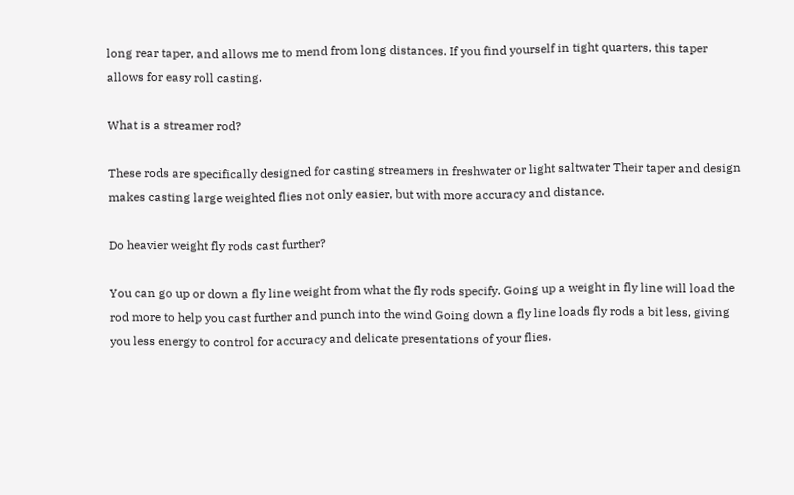long rear taper, and allows me to mend from long distances. If you find yourself in tight quarters, this taper allows for easy roll casting.

What is a streamer rod?

These rods are specifically designed for casting streamers in freshwater or light saltwater Their taper and design makes casting large weighted flies not only easier, but with more accuracy and distance.

Do heavier weight fly rods cast further?

You can go up or down a fly line weight from what the fly rods specify. Going up a weight in fly line will load the rod more to help you cast further and punch into the wind Going down a fly line loads fly rods a bit less, giving you less energy to control for accuracy and delicate presentations of your flies.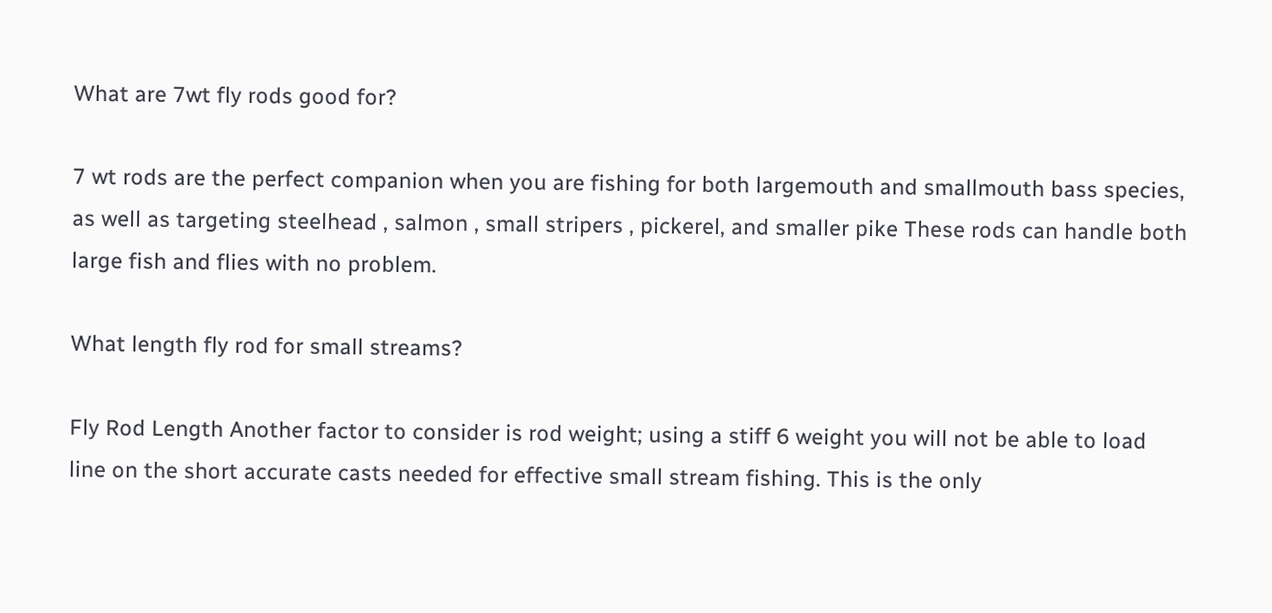What are 7wt fly rods good for?

7 wt rods are the perfect companion when you are fishing for both largemouth and smallmouth bass species, as well as targeting steelhead , salmon , small stripers , pickerel, and smaller pike These rods can handle both large fish and flies with no problem.

What length fly rod for small streams?

Fly Rod Length Another factor to consider is rod weight; using a stiff 6 weight you will not be able to load line on the short accurate casts needed for effective small stream fishing. This is the only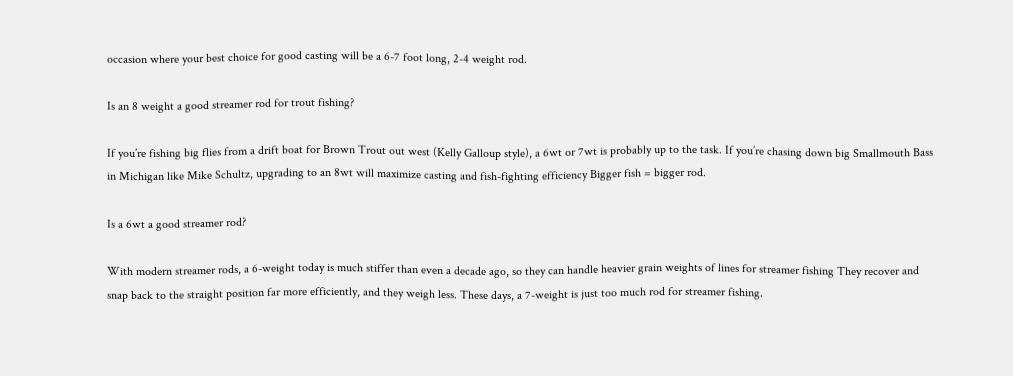occasion where your best choice for good casting will be a 6-7 foot long, 2-4 weight rod.

Is an 8 weight a good streamer rod for trout fishing?

If you’re fishing big flies from a drift boat for Brown Trout out west (Kelly Galloup style), a 6wt or 7wt is probably up to the task. If you’re chasing down big Smallmouth Bass in Michigan like Mike Schultz, upgrading to an 8wt will maximize casting and fish-fighting efficiency Bigger fish = bigger rod.

Is a 6wt a good streamer rod?

With modern streamer rods, a 6-weight today is much stiffer than even a decade ago, so they can handle heavier grain weights of lines for streamer fishing They recover and snap back to the straight position far more efficiently, and they weigh less. These days, a 7-weight is just too much rod for streamer fishing.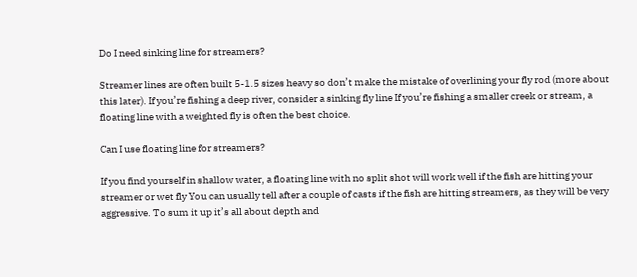Do I need sinking line for streamers?

Streamer lines are often built 5-1.5 sizes heavy so don’t make the mistake of overlining your fly rod (more about this later). If you’re fishing a deep river, consider a sinking fly line If you’re fishing a smaller creek or stream, a floating line with a weighted fly is often the best choice.

Can I use floating line for streamers?

If you find yourself in shallow water, a floating line with no split shot will work well if the fish are hitting your streamer or wet fly You can usually tell after a couple of casts if the fish are hitting streamers, as they will be very aggressive. To sum it up it’s all about depth and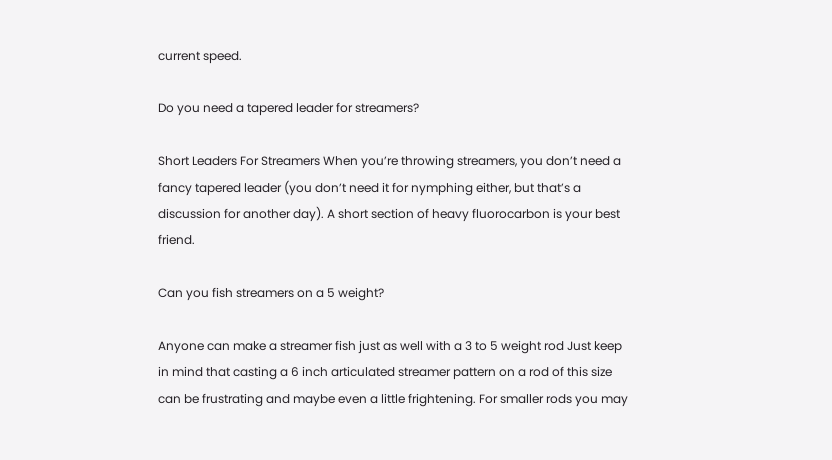current speed.

Do you need a tapered leader for streamers?

Short Leaders For Streamers When you’re throwing streamers, you don’t need a fancy tapered leader (you don’t need it for nymphing either, but that’s a discussion for another day). A short section of heavy fluorocarbon is your best friend.

Can you fish streamers on a 5 weight?

Anyone can make a streamer fish just as well with a 3 to 5 weight rod Just keep in mind that casting a 6 inch articulated streamer pattern on a rod of this size can be frustrating and maybe even a little frightening. For smaller rods you may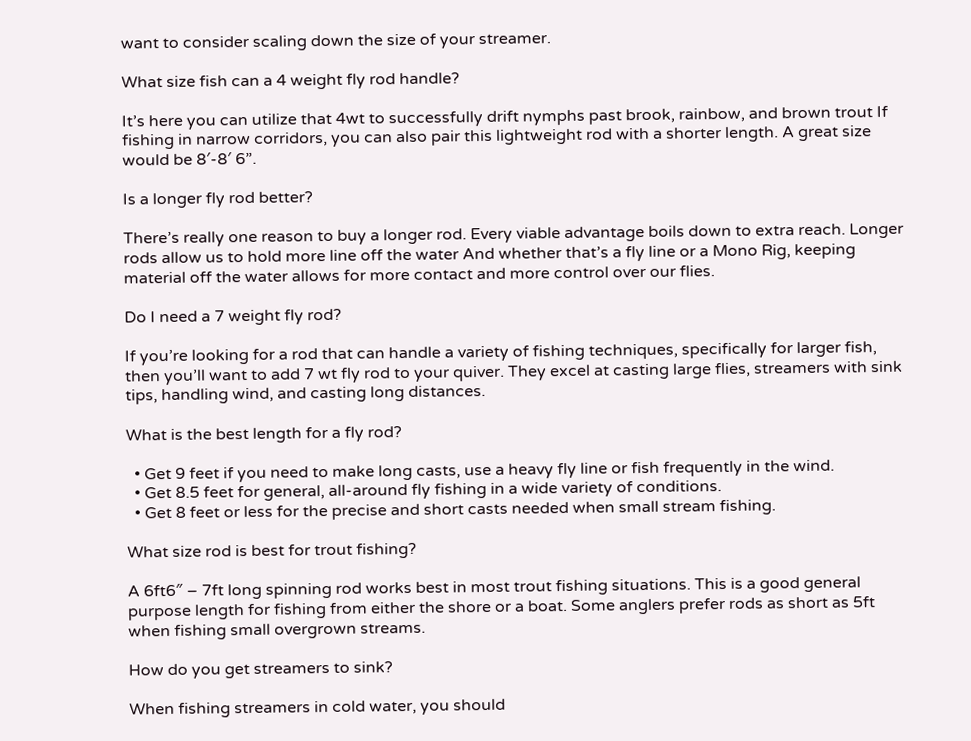want to consider scaling down the size of your streamer.

What size fish can a 4 weight fly rod handle?

It’s here you can utilize that 4wt to successfully drift nymphs past brook, rainbow, and brown trout If fishing in narrow corridors, you can also pair this lightweight rod with a shorter length. A great size would be 8′-8′ 6”.

Is a longer fly rod better?

There’s really one reason to buy a longer rod. Every viable advantage boils down to extra reach. Longer rods allow us to hold more line off the water And whether that’s a fly line or a Mono Rig, keeping material off the water allows for more contact and more control over our flies.

Do I need a 7 weight fly rod?

If you’re looking for a rod that can handle a variety of fishing techniques, specifically for larger fish, then you’ll want to add 7 wt fly rod to your quiver. They excel at casting large flies, streamers with sink tips, handling wind, and casting long distances.

What is the best length for a fly rod?

  • Get 9 feet if you need to make long casts, use a heavy fly line or fish frequently in the wind.
  • Get 8.5 feet for general, all-around fly fishing in a wide variety of conditions.
  • Get 8 feet or less for the precise and short casts needed when small stream fishing.

What size rod is best for trout fishing?

A 6ft6″ – 7ft long spinning rod works best in most trout fishing situations. This is a good general purpose length for fishing from either the shore or a boat. Some anglers prefer rods as short as 5ft when fishing small overgrown streams.

How do you get streamers to sink?

When fishing streamers in cold water, you should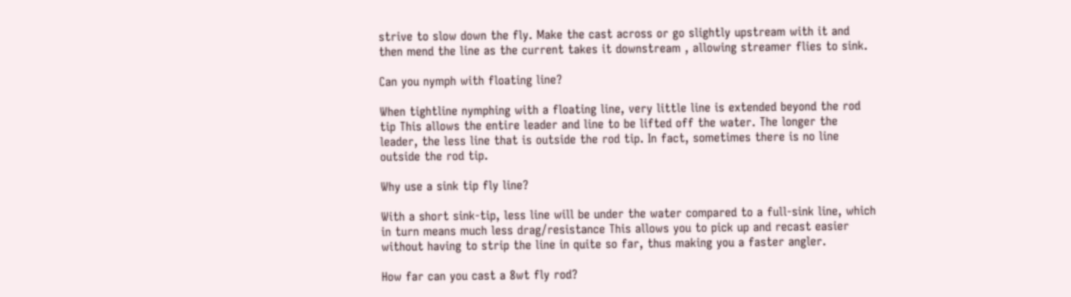strive to slow down the fly. Make the cast across or go slightly upstream with it and then mend the line as the current takes it downstream , allowing streamer flies to sink.

Can you nymph with floating line?

When tightline nymphing with a floating line, very little line is extended beyond the rod tip This allows the entire leader and line to be lifted off the water. The longer the leader, the less line that is outside the rod tip. In fact, sometimes there is no line outside the rod tip.

Why use a sink tip fly line?

With a short sink-tip, less line will be under the water compared to a full-sink line, which in turn means much less drag/resistance This allows you to pick up and recast easier without having to strip the line in quite so far, thus making you a faster angler.

How far can you cast a 8wt fly rod?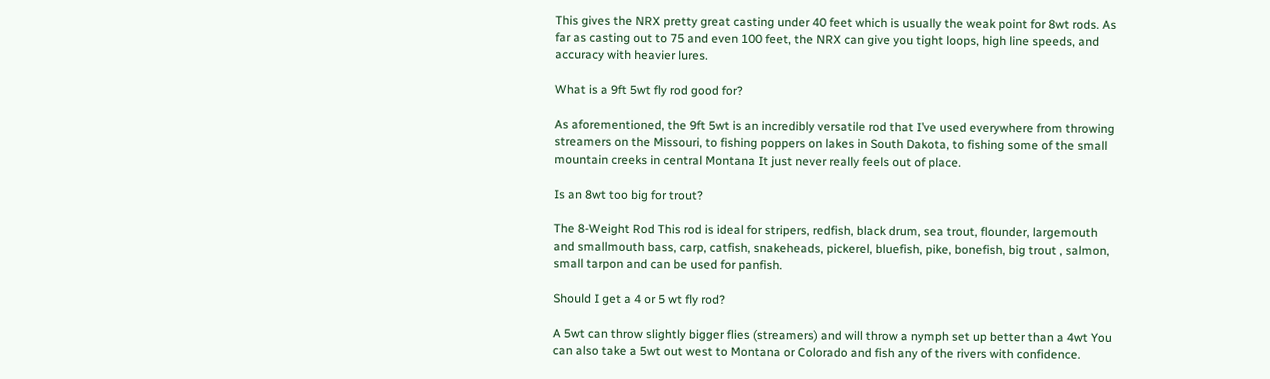This gives the NRX pretty great casting under 40 feet which is usually the weak point for 8wt rods. As far as casting out to 75 and even 100 feet, the NRX can give you tight loops, high line speeds, and accuracy with heavier lures.

What is a 9ft 5wt fly rod good for?

As aforementioned, the 9ft 5wt is an incredibly versatile rod that I’ve used everywhere from throwing streamers on the Missouri, to fishing poppers on lakes in South Dakota, to fishing some of the small mountain creeks in central Montana It just never really feels out of place.

Is an 8wt too big for trout?

The 8-Weight Rod This rod is ideal for stripers, redfish, black drum, sea trout, flounder, largemouth and smallmouth bass, carp, catfish, snakeheads, pickerel, bluefish, pike, bonefish, big trout , salmon, small tarpon and can be used for panfish.

Should I get a 4 or 5 wt fly rod?

A 5wt can throw slightly bigger flies (streamers) and will throw a nymph set up better than a 4wt You can also take a 5wt out west to Montana or Colorado and fish any of the rivers with confidence.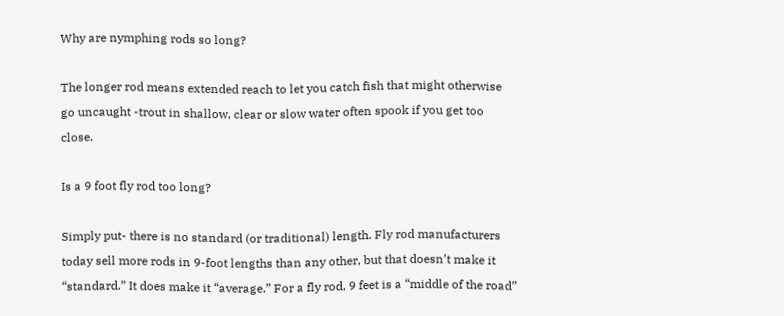Why are nymphing rods so long?

The longer rod means extended reach to let you catch fish that might otherwise go uncaught -trout in shallow, clear or slow water often spook if you get too close.

Is a 9 foot fly rod too long?

Simply put- there is no standard (or traditional) length. Fly rod manufacturers today sell more rods in 9-foot lengths than any other, but that doesn’t make it “standard.” It does make it “average.” For a fly rod, 9 feet is a “middle of the road”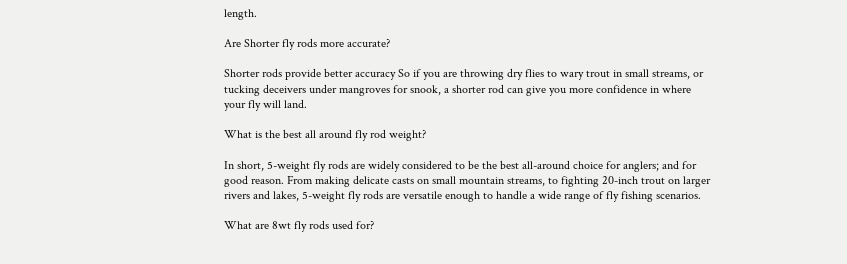length.

Are Shorter fly rods more accurate?

Shorter rods provide better accuracy So if you are throwing dry flies to wary trout in small streams, or tucking deceivers under mangroves for snook, a shorter rod can give you more confidence in where your fly will land.

What is the best all around fly rod weight?

In short, 5-weight fly rods are widely considered to be the best all-around choice for anglers; and for good reason. From making delicate casts on small mountain streams, to fighting 20-inch trout on larger rivers and lakes, 5-weight fly rods are versatile enough to handle a wide range of fly fishing scenarios.

What are 8wt fly rods used for?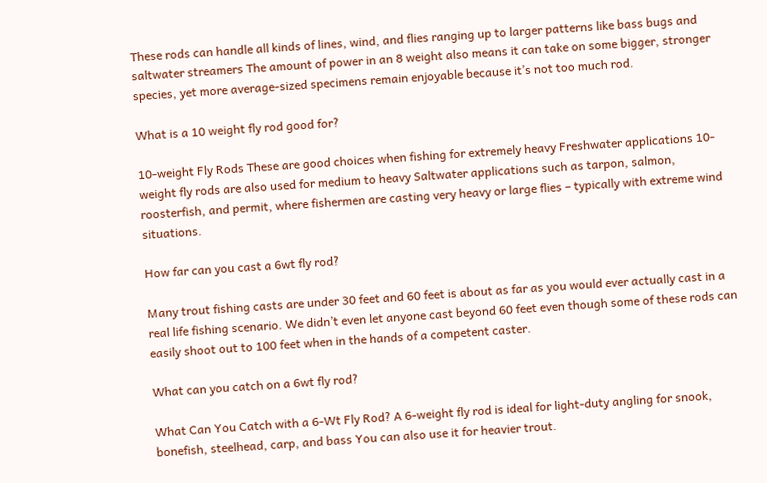These rods can handle all kinds of lines, wind, and flies ranging up to larger patterns like bass bugs and saltwater streamers The amount of power in an 8 weight also means it can take on some bigger, stronger species, yet more average-sized specimens remain enjoyable because it’s not too much rod.

What is a 10 weight fly rod good for?

10-weight Fly Rods These are good choices when fishing for extremely heavy Freshwater applications 10-weight fly rods are also used for medium to heavy Saltwater applications such as tarpon, salmon, roosterfish, and permit, where fishermen are casting very heavy or large flies – typically with extreme wind situations.

How far can you cast a 6wt fly rod?

Many trout fishing casts are under 30 feet and 60 feet is about as far as you would ever actually cast in a real life fishing scenario. We didn’t even let anyone cast beyond 60 feet even though some of these rods can easily shoot out to 100 feet when in the hands of a competent caster.

What can you catch on a 6wt fly rod?

What Can You Catch with a 6-Wt Fly Rod? A 6-weight fly rod is ideal for light-duty angling for snook, bonefish, steelhead, carp, and bass You can also use it for heavier trout.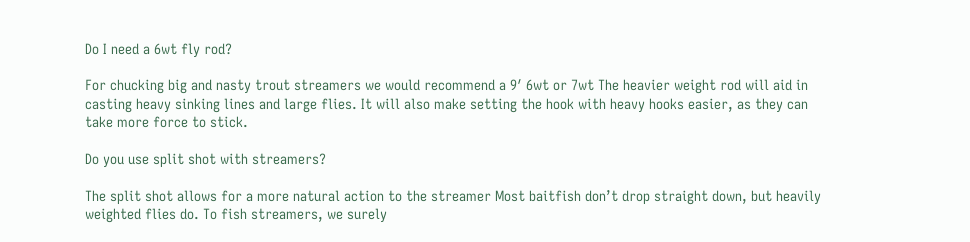Do I need a 6wt fly rod?

For chucking big and nasty trout streamers we would recommend a 9′ 6wt or 7wt The heavier weight rod will aid in casting heavy sinking lines and large flies. It will also make setting the hook with heavy hooks easier, as they can take more force to stick.

Do you use split shot with streamers?

The split shot allows for a more natural action to the streamer Most baitfish don’t drop straight down, but heavily weighted flies do. To fish streamers, we surely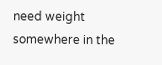need weight somewhere in the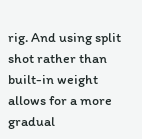rig. And using split shot rather than built-in weight allows for a more gradual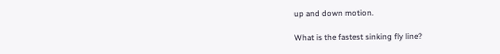up and down motion.

What is the fastest sinking fly line?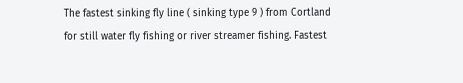The fastest sinking fly line ( sinking type 9 ) from Cortland for still water fly fishing or river streamer fishing. Fastest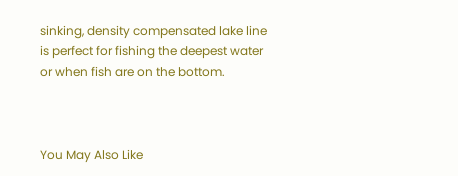sinking, density compensated lake line is perfect for fishing the deepest water or when fish are on the bottom.



You May Also Like